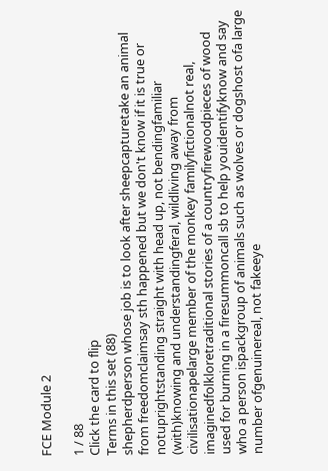FCE Module 2

1 / 88
Click the card to flip
Terms in this set (88)
shepherdperson whose job is to look after sheepcapturetake an animal from freedomclaimsay sth happened but we don't know if it is true or notuprightstanding straight with head up, not bendingfamiliar (with)knowing and understandingferal, wildliving away from civilisationapelarge member of the monkey familyfictionalnot real, imaginedfolkloretraditional stories of a countryfirewoodpieces of wood used for burning in a firesummoncall sb to help youidentifyknow and say who a person ispackgroup of animals such as wolves or dogshost ofa large number ofgenuinereal, not fakeeye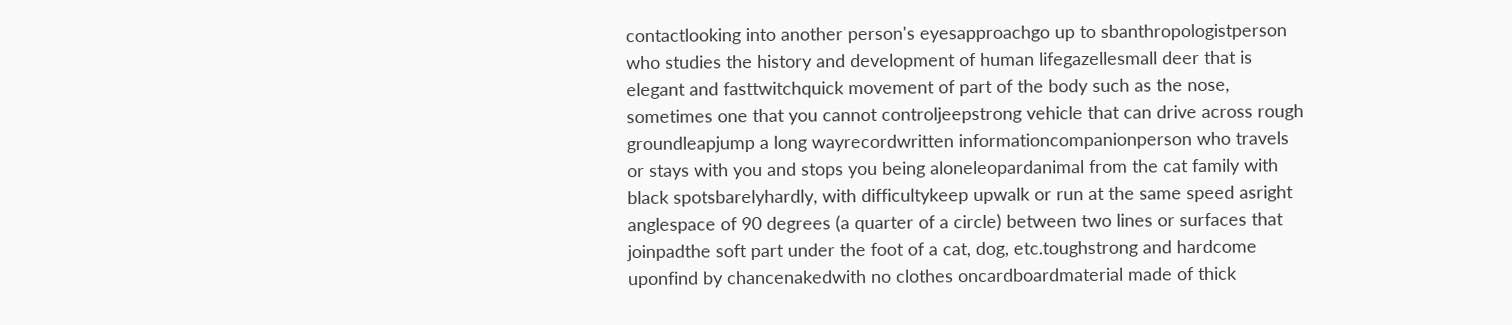contactlooking into another person's eyesapproachgo up to sbanthropologistperson who studies the history and development of human lifegazellesmall deer that is elegant and fasttwitchquick movement of part of the body such as the nose, sometimes one that you cannot controljeepstrong vehicle that can drive across rough groundleapjump a long wayrecordwritten informationcompanionperson who travels or stays with you and stops you being aloneleopardanimal from the cat family with black spotsbarelyhardly, with difficultykeep upwalk or run at the same speed asright anglespace of 90 degrees (a quarter of a circle) between two lines or surfaces that joinpadthe soft part under the foot of a cat, dog, etc.toughstrong and hardcome uponfind by chancenakedwith no clothes oncardboardmaterial made of thick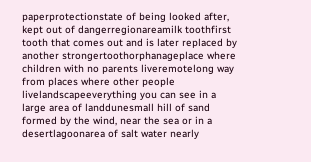paperprotectionstate of being looked after, kept out of dangerregionareamilk toothfirst tooth that comes out and is later replaced by another strongertoothorphanageplace where children with no parents liveremotelong way from places where other people livelandscapeeverything you can see in a large area of landdunesmall hill of sand formed by the wind, near the sea or in a desertlagoonarea of salt water nearly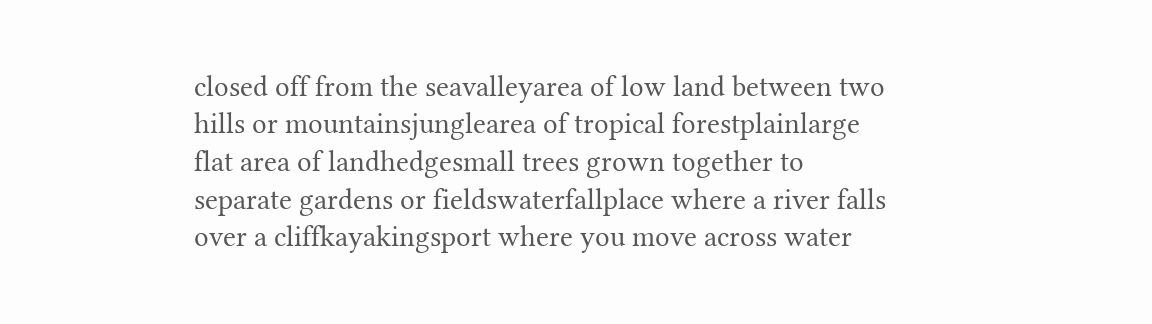closed off from the seavalleyarea of low land between two hills or mountainsjunglearea of tropical forestplainlarge flat area of landhedgesmall trees grown together to separate gardens or fieldswaterfallplace where a river falls over a cliffkayakingsport where you move across water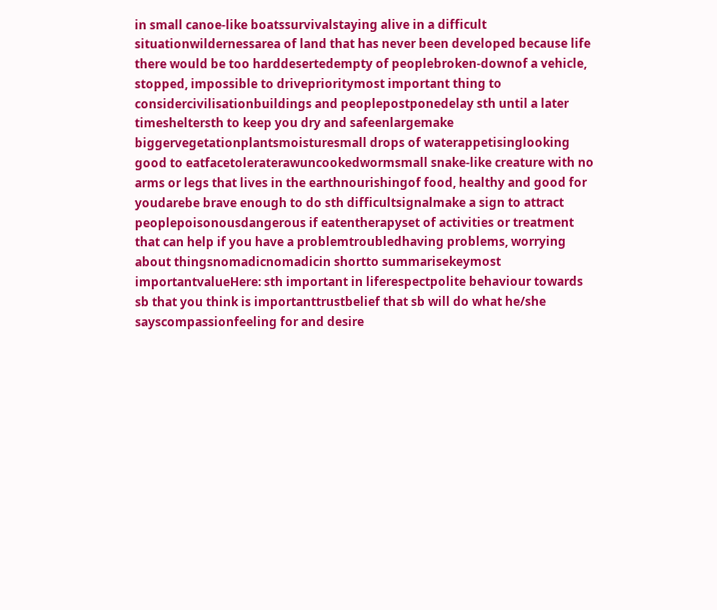in small canoe-like boatssurvivalstaying alive in a difficult situationwildernessarea of land that has never been developed because life there would be too harddesertedempty of peoplebroken-downof a vehicle, stopped, impossible to driveprioritymost important thing to considercivilisationbuildings and peoplepostponedelay sth until a later timesheltersth to keep you dry and safeenlargemake biggervegetationplantsmoisturesmall drops of waterappetisinglooking good to eatfacetoleraterawuncookedwormsmall snake-like creature with no arms or legs that lives in the earthnourishingof food, healthy and good for youdarebe brave enough to do sth difficultsignalmake a sign to attract peoplepoisonousdangerous if eatentherapyset of activities or treatment that can help if you have a problemtroubledhaving problems, worrying about thingsnomadicnomadicin shortto summarisekeymost importantvalueHere: sth important in liferespectpolite behaviour towards sb that you think is importanttrustbelief that sb will do what he/she sayscompassionfeeling for and desire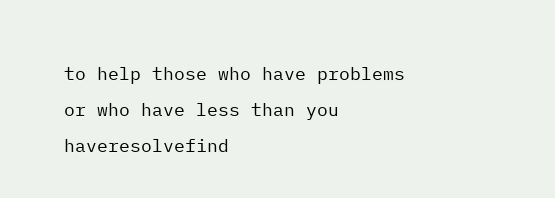to help those who have problems or who have less than you haveresolvefind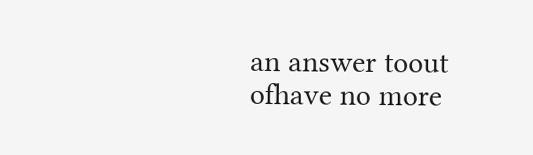an answer toout ofhave no more